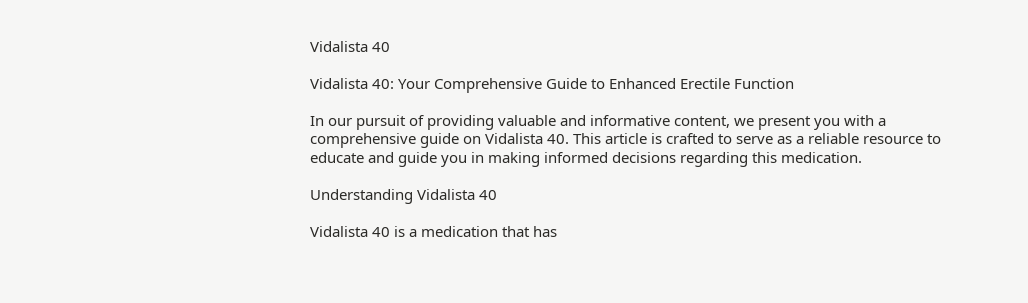Vidalista 40

Vidalista 40: Your Comprehensive Guide to Enhanced Erectile Function

In our pursuit of providing valuable and informative content, we present you with a comprehensive guide on Vidalista 40. This article is crafted to serve as a reliable resource to educate and guide you in making informed decisions regarding this medication.

Understanding Vidalista 40

Vidalista 40 is a medication that has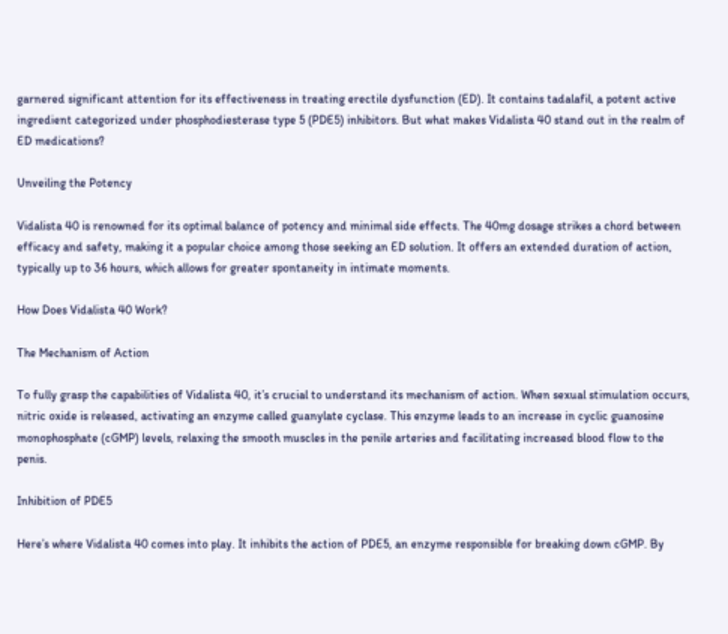garnered significant attention for its effectiveness in treating erectile dysfunction (ED). It contains tadalafil, a potent active ingredient categorized under phosphodiesterase type 5 (PDE5) inhibitors. But what makes Vidalista 40 stand out in the realm of ED medications?

Unveiling the Potency

Vidalista 40 is renowned for its optimal balance of potency and minimal side effects. The 40mg dosage strikes a chord between efficacy and safety, making it a popular choice among those seeking an ED solution. It offers an extended duration of action, typically up to 36 hours, which allows for greater spontaneity in intimate moments.

How Does Vidalista 40 Work?

The Mechanism of Action

To fully grasp the capabilities of Vidalista 40, it’s crucial to understand its mechanism of action. When sexual stimulation occurs, nitric oxide is released, activating an enzyme called guanylate cyclase. This enzyme leads to an increase in cyclic guanosine monophosphate (cGMP) levels, relaxing the smooth muscles in the penile arteries and facilitating increased blood flow to the penis.

Inhibition of PDE5

Here’s where Vidalista 40 comes into play. It inhibits the action of PDE5, an enzyme responsible for breaking down cGMP. By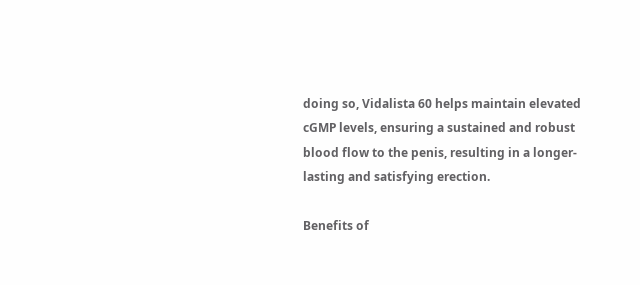doing so, Vidalista 60 helps maintain elevated cGMP levels, ensuring a sustained and robust blood flow to the penis, resulting in a longer-lasting and satisfying erection.

Benefits of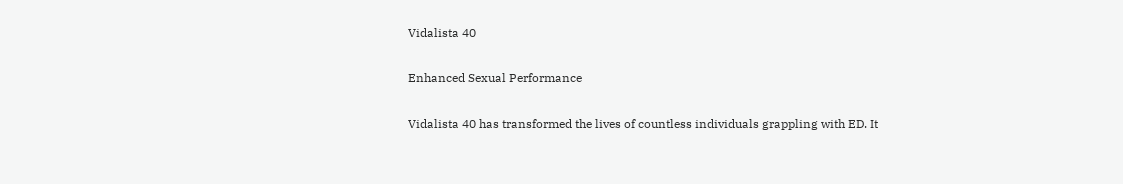Vidalista 40

Enhanced Sexual Performance

Vidalista 40 has transformed the lives of countless individuals grappling with ED. It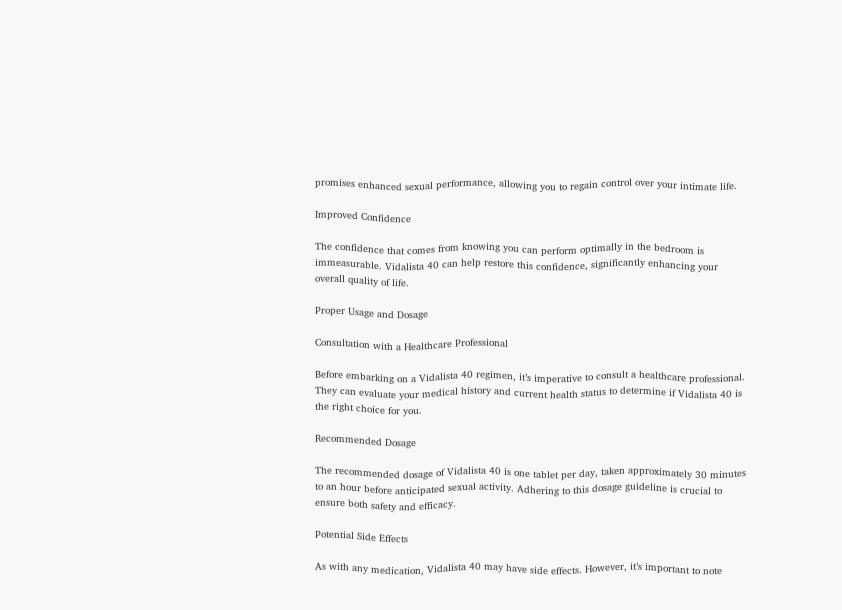promises enhanced sexual performance, allowing you to regain control over your intimate life.

Improved Confidence

The confidence that comes from knowing you can perform optimally in the bedroom is immeasurable. Vidalista 40 can help restore this confidence, significantly enhancing your overall quality of life.

Proper Usage and Dosage

Consultation with a Healthcare Professional

Before embarking on a Vidalista 40 regimen, it’s imperative to consult a healthcare professional. They can evaluate your medical history and current health status to determine if Vidalista 40 is the right choice for you.

Recommended Dosage

The recommended dosage of Vidalista 40 is one tablet per day, taken approximately 30 minutes to an hour before anticipated sexual activity. Adhering to this dosage guideline is crucial to ensure both safety and efficacy.

Potential Side Effects

As with any medication, Vidalista 40 may have side effects. However, it’s important to note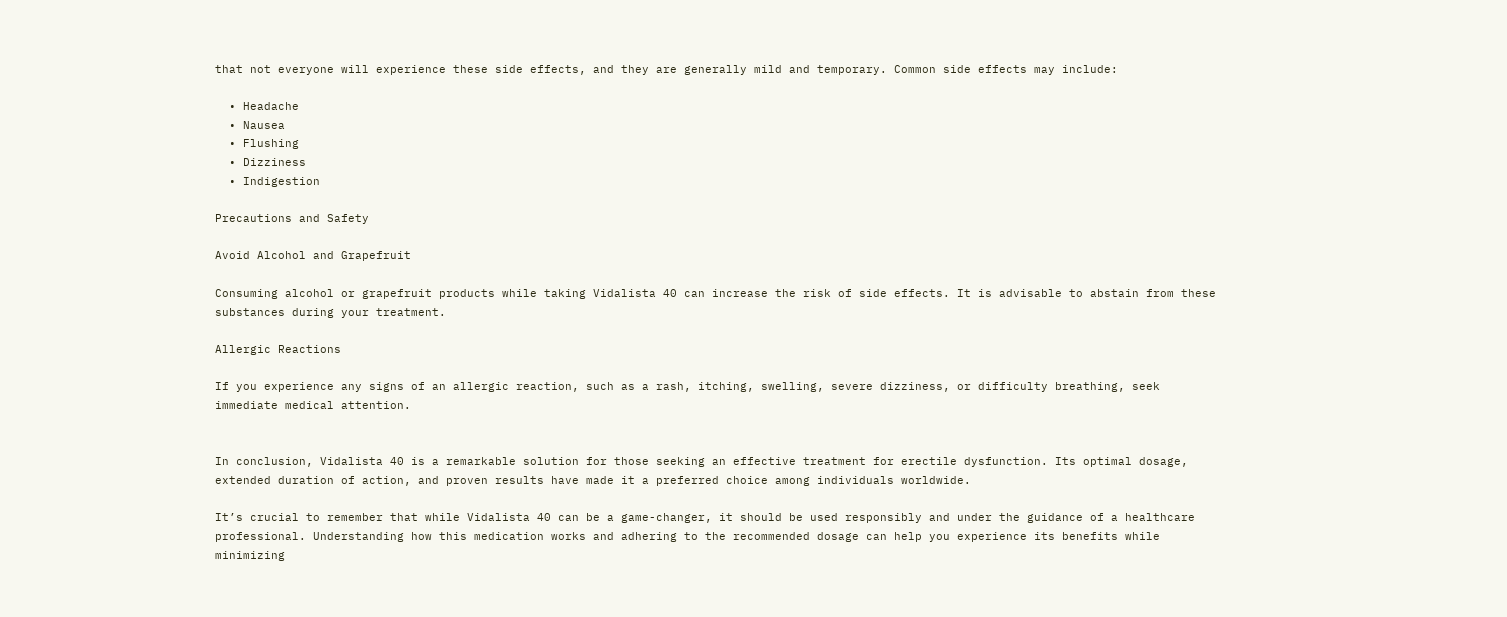that not everyone will experience these side effects, and they are generally mild and temporary. Common side effects may include:

  • Headache
  • Nausea
  • Flushing
  • Dizziness
  • Indigestion

Precautions and Safety

Avoid Alcohol and Grapefruit

Consuming alcohol or grapefruit products while taking Vidalista 40 can increase the risk of side effects. It is advisable to abstain from these substances during your treatment.

Allergic Reactions

If you experience any signs of an allergic reaction, such as a rash, itching, swelling, severe dizziness, or difficulty breathing, seek immediate medical attention.


In conclusion, Vidalista 40 is a remarkable solution for those seeking an effective treatment for erectile dysfunction. Its optimal dosage, extended duration of action, and proven results have made it a preferred choice among individuals worldwide.

It’s crucial to remember that while Vidalista 40 can be a game-changer, it should be used responsibly and under the guidance of a healthcare professional. Understanding how this medication works and adhering to the recommended dosage can help you experience its benefits while minimizing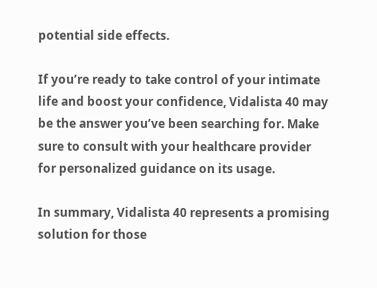potential side effects.

If you’re ready to take control of your intimate life and boost your confidence, Vidalista 40 may be the answer you’ve been searching for. Make sure to consult with your healthcare provider for personalized guidance on its usage.

In summary, Vidalista 40 represents a promising solution for those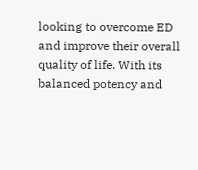looking to overcome ED and improve their overall quality of life. With its balanced potency and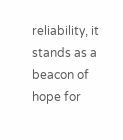reliability, it stands as a beacon of hope for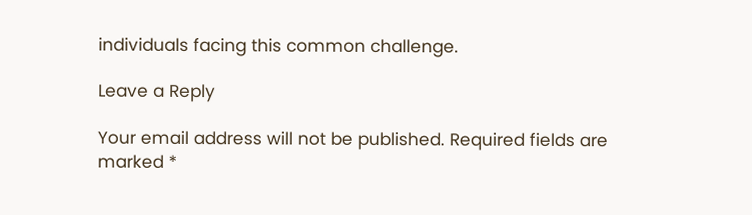individuals facing this common challenge.

Leave a Reply

Your email address will not be published. Required fields are marked *